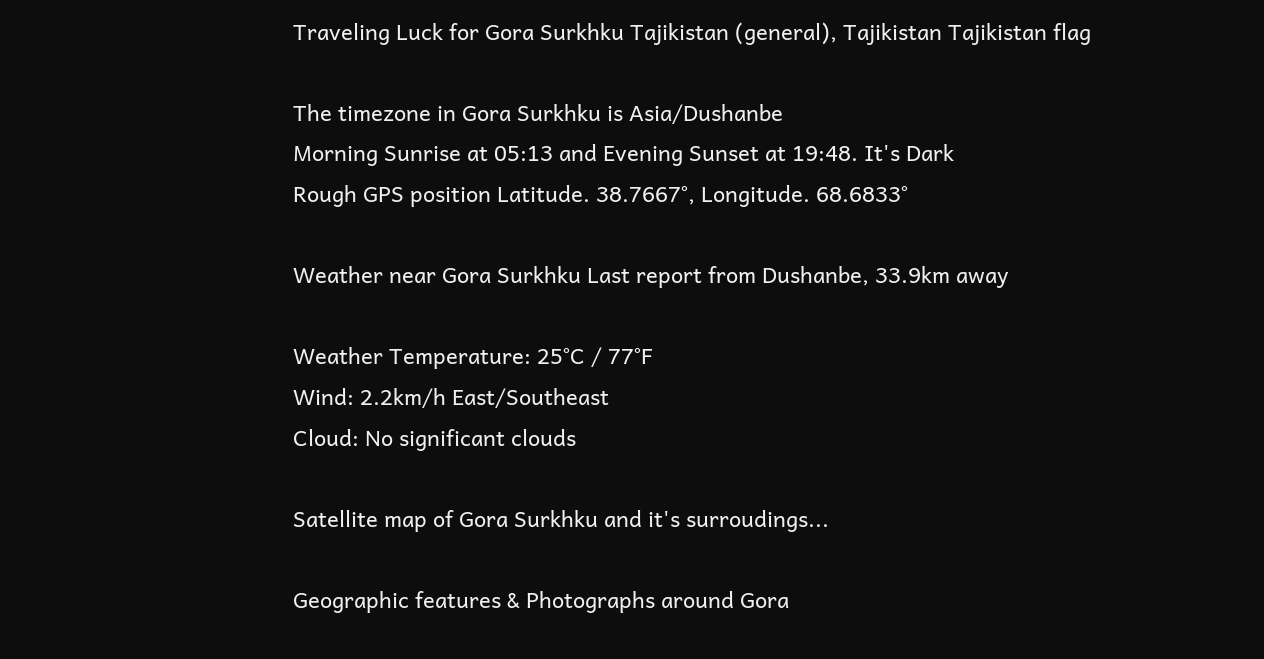Traveling Luck for Gora Surkhku Tajikistan (general), Tajikistan Tajikistan flag

The timezone in Gora Surkhku is Asia/Dushanbe
Morning Sunrise at 05:13 and Evening Sunset at 19:48. It's Dark
Rough GPS position Latitude. 38.7667°, Longitude. 68.6833°

Weather near Gora Surkhku Last report from Dushanbe, 33.9km away

Weather Temperature: 25°C / 77°F
Wind: 2.2km/h East/Southeast
Cloud: No significant clouds

Satellite map of Gora Surkhku and it's surroudings...

Geographic features & Photographs around Gora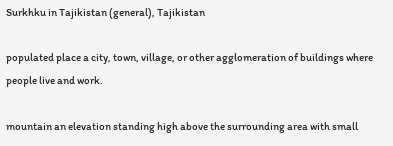Surkhku in Tajikistan (general), Tajikistan

populated place a city, town, village, or other agglomeration of buildings where people live and work.

mountain an elevation standing high above the surrounding area with small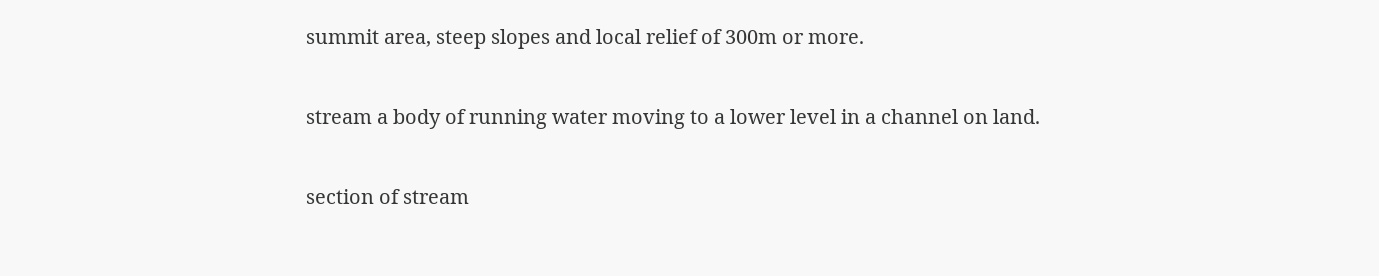summit area, steep slopes and local relief of 300m or more.

stream a body of running water moving to a lower level in a channel on land.

section of stream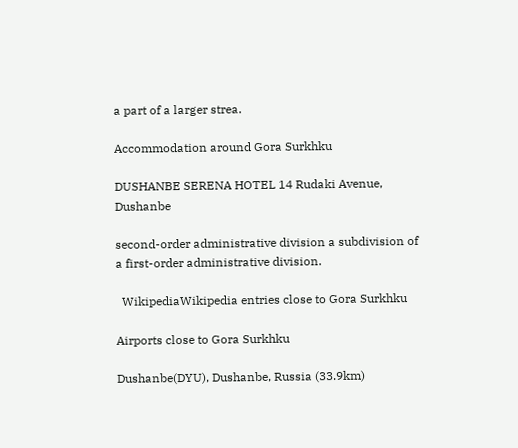a part of a larger strea.

Accommodation around Gora Surkhku

DUSHANBE SERENA HOTEL 14 Rudaki Avenue, Dushanbe

second-order administrative division a subdivision of a first-order administrative division.

  WikipediaWikipedia entries close to Gora Surkhku

Airports close to Gora Surkhku

Dushanbe(DYU), Dushanbe, Russia (33.9km)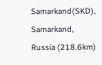Samarkand(SKD), Samarkand, Russia (218.6km)